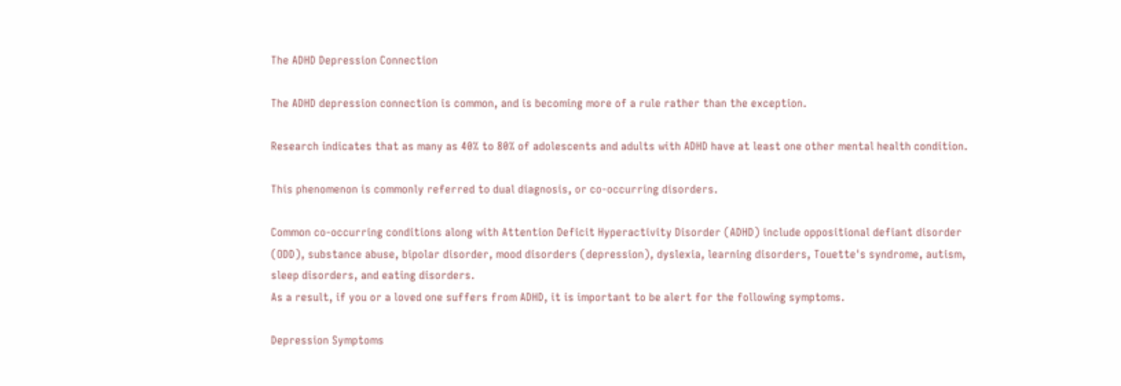The ADHD Depression Connection

The ADHD depression connection is common, and is becoming more of a rule rather than the exception.

Research indicates that as many as 40% to 80% of adolescents and adults with ADHD have at least one other mental health condition.

This phenomenon is commonly referred to dual diagnosis, or co-occurring disorders.

Common co-occurring conditions along with Attention Deficit Hyperactivity Disorder (ADHD) include oppositional defiant disorder (ODD), substance abuse, bipolar disorder, mood disorders (depression), dyslexia, learning disorders, Touette's syndrome, autism, sleep disorders, and eating disorders.
As a result, if you or a loved one suffers from ADHD, it is important to be alert for the following symptoms.

Depression Symptoms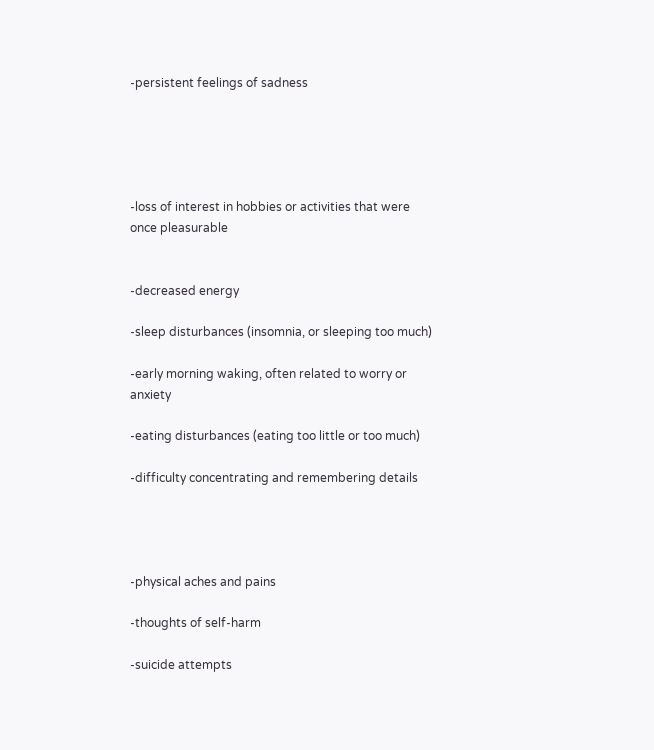-persistent feelings of sadness





-loss of interest in hobbies or activities that were once pleasurable


-decreased energy

-sleep disturbances (insomnia, or sleeping too much)

-early morning waking, often related to worry or anxiety

-eating disturbances (eating too little or too much)

-difficulty concentrating and remembering details




-physical aches and pains

-thoughts of self-harm

-suicide attempts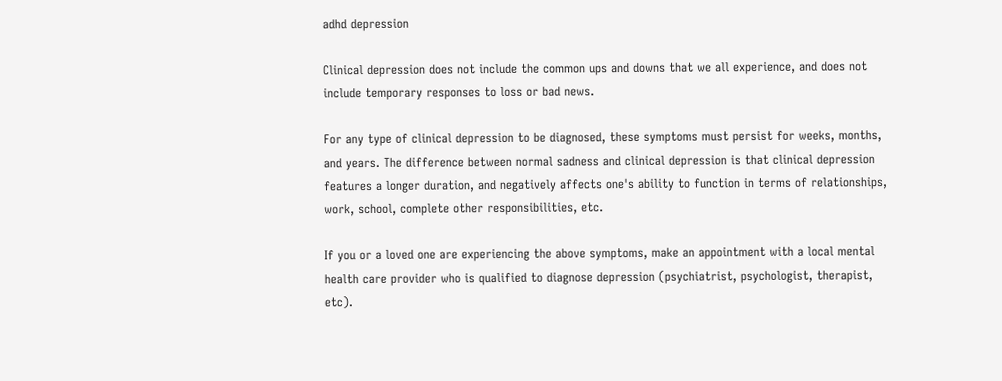adhd depression

Clinical depression does not include the common ups and downs that we all experience, and does not include temporary responses to loss or bad news.

For any type of clinical depression to be diagnosed, these symptoms must persist for weeks, months, and years. The difference between normal sadness and clinical depression is that clinical depression features a longer duration, and negatively affects one's ability to function in terms of relationships, work, school, complete other responsibilities, etc.

If you or a loved one are experiencing the above symptoms, make an appointment with a local mental health care provider who is qualified to diagnose depression (psychiatrist, psychologist, therapist, etc).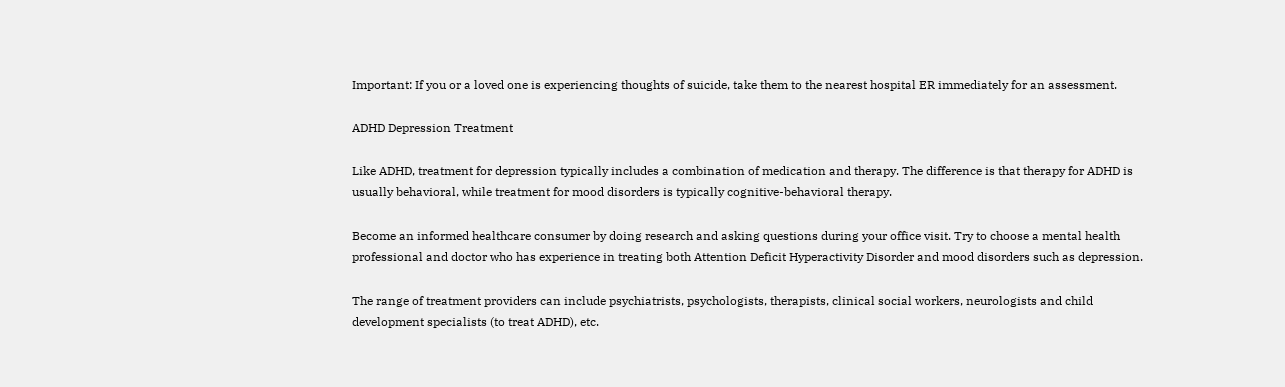Important: If you or a loved one is experiencing thoughts of suicide, take them to the nearest hospital ER immediately for an assessment.

ADHD Depression Treatment

Like ADHD, treatment for depression typically includes a combination of medication and therapy. The difference is that therapy for ADHD is usually behavioral, while treatment for mood disorders is typically cognitive-behavioral therapy.

Become an informed healthcare consumer by doing research and asking questions during your office visit. Try to choose a mental health professional and doctor who has experience in treating both Attention Deficit Hyperactivity Disorder and mood disorders such as depression.

The range of treatment providers can include psychiatrists, psychologists, therapists, clinical social workers, neurologists and child development specialists (to treat ADHD), etc.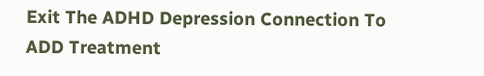Exit The ADHD Depression Connection To ADD Treatment